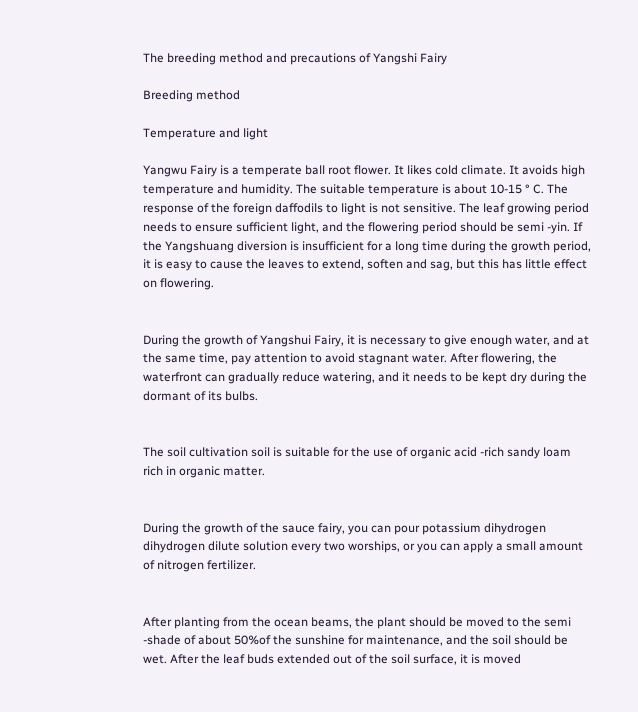The breeding method and precautions of Yangshi Fairy

Breeding method

Temperature and light

Yangwu Fairy is a temperate ball root flower. It likes cold climate. It avoids high temperature and humidity. The suitable temperature is about 10-15 ° C. The response of the foreign daffodils to light is not sensitive. The leaf growing period needs to ensure sufficient light, and the flowering period should be semi -yin. If the Yangshuang diversion is insufficient for a long time during the growth period, it is easy to cause the leaves to extend, soften and sag, but this has little effect on flowering.


During the growth of Yangshui Fairy, it is necessary to give enough water, and at the same time, pay attention to avoid stagnant water. After flowering, the waterfront can gradually reduce watering, and it needs to be kept dry during the dormant of its bulbs.


The soil cultivation soil is suitable for the use of organic acid -rich sandy loam rich in organic matter.


During the growth of the sauce fairy, you can pour potassium dihydrogen dihydrogen dilute solution every two worships, or you can apply a small amount of nitrogen fertilizer.


After planting from the ocean beams, the plant should be moved to the semi -shade of about 50%of the sunshine for maintenance, and the soil should be wet. After the leaf buds extended out of the soil surface, it is moved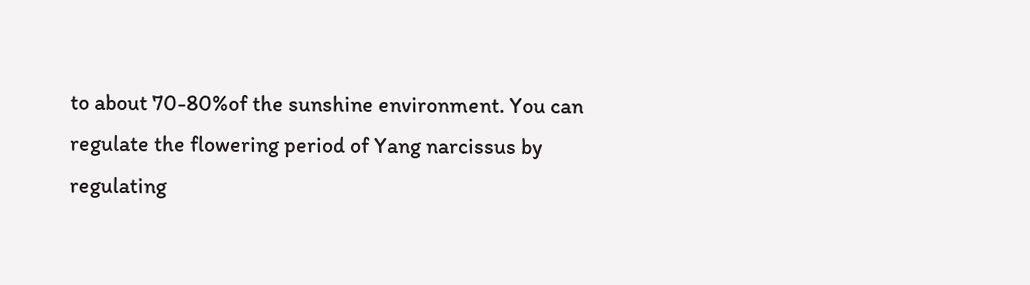to about 70-80%of the sunshine environment. You can regulate the flowering period of Yang narcissus by regulating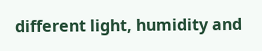different light, humidity and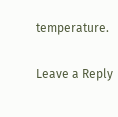temperature.

Leave a Reply